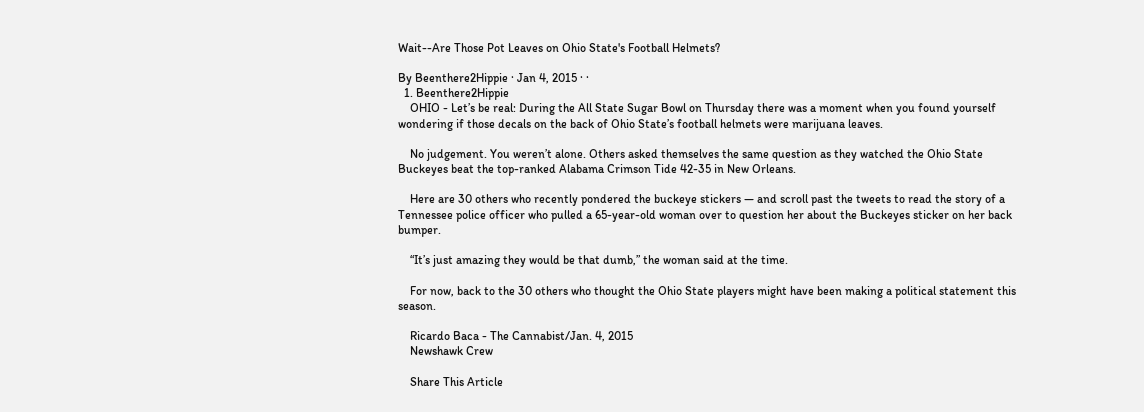Wait--Are Those Pot Leaves on Ohio State's Football Helmets?

By Beenthere2Hippie · Jan 4, 2015 · ·
  1. Beenthere2Hippie
    OHIO - Let’s be real: During the All State Sugar Bowl on Thursday there was a moment when you found yourself wondering if those decals on the back of Ohio State’s football helmets were marijuana leaves.

    No judgement. You weren’t alone. Others asked themselves the same question as they watched the Ohio State Buckeyes beat the top-ranked Alabama Crimson Tide 42-35 in New Orleans.

    Here are 30 others who recently pondered the buckeye stickers — and scroll past the tweets to read the story of a Tennessee police officer who pulled a 65-year-old woman over to question her about the Buckeyes sticker on her back bumper.

    “It’s just amazing they would be that dumb,” the woman said at the time.

    For now, back to the 30 others who thought the Ohio State players might have been making a political statement this season.

    Ricardo Baca - The Cannabist/Jan. 4, 2015
    Newshawk Crew

    Share This Article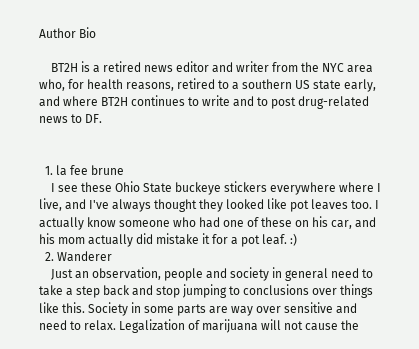Author Bio

    BT2H is a retired news editor and writer from the NYC area who, for health reasons, retired to a southern US state early, and where BT2H continues to write and to post drug-related news to DF.


  1. la fee brune
    I see these Ohio State buckeye stickers everywhere where I live, and I've always thought they looked like pot leaves too. I actually know someone who had one of these on his car, and his mom actually did mistake it for a pot leaf. :)
  2. Wanderer
    Just an observation, people and society in general need to take a step back and stop jumping to conclusions over things like this. Society in some parts are way over sensitive and need to relax. Legalization of marijuana will not cause the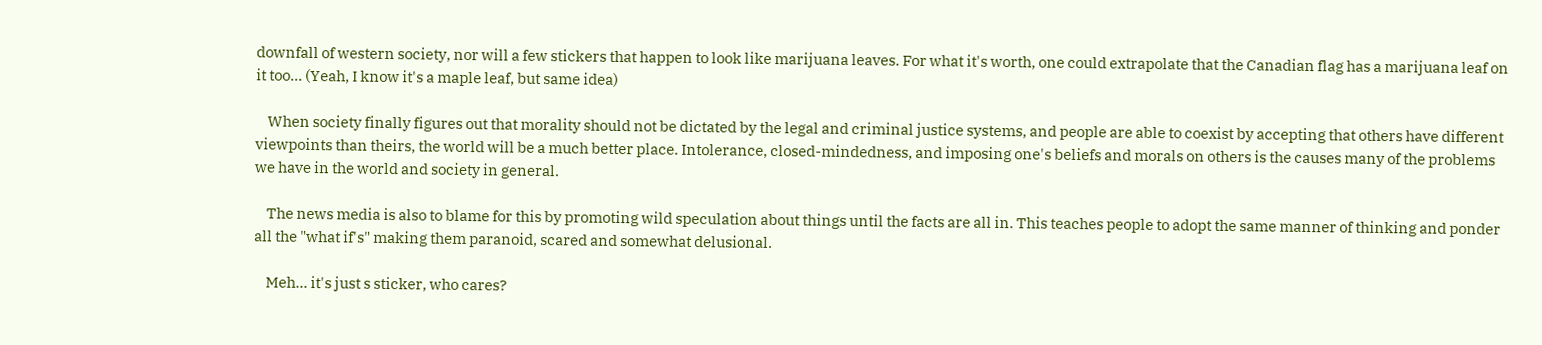downfall of western society, nor will a few stickers that happen to look like marijuana leaves. For what it's worth, one could extrapolate that the Canadian flag has a marijuana leaf on it too... (Yeah, I know it's a maple leaf, but same idea)

    When society finally figures out that morality should not be dictated by the legal and criminal justice systems, and people are able to coexist by accepting that others have different viewpoints than theirs, the world will be a much better place. Intolerance, closed-mindedness, and imposing one's beliefs and morals on others is the causes many of the problems we have in the world and society in general.

    The news media is also to blame for this by promoting wild speculation about things until the facts are all in. This teaches people to adopt the same manner of thinking and ponder all the "what if's" making them paranoid, scared and somewhat delusional.

    Meh... it's just s sticker, who cares?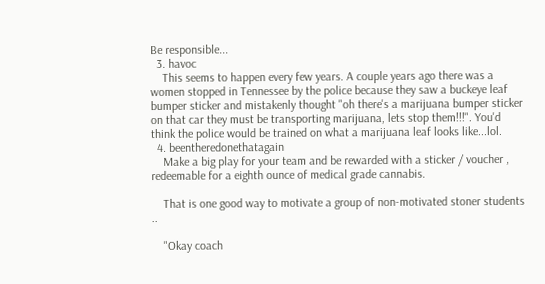Be responsible...
  3. havoc
    This seems to happen every few years. A couple years ago there was a women stopped in Tennessee by the police because they saw a buckeye leaf bumper sticker and mistakenly thought "oh there's a marijuana bumper sticker on that car they must be transporting marijuana, lets stop them!!!". You'd think the police would be trained on what a marijuana leaf looks like...lol.
  4. beentheredonethatagain
    Make a big play for your team and be rewarded with a sticker / voucher , redeemable for a eighth ounce of medical grade cannabis.

    That is one good way to motivate a group of non-motivated stoner students ..

    "Okay coach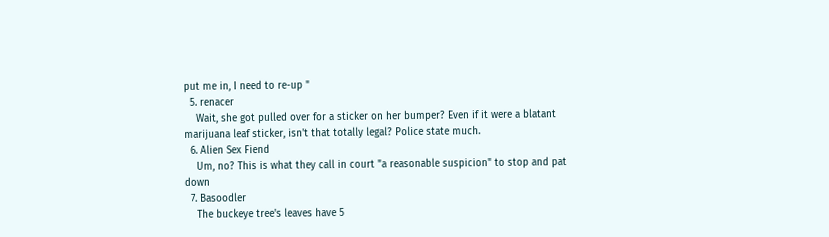put me in, I need to re-up "
  5. renacer
    Wait, she got pulled over for a sticker on her bumper? Even if it were a blatant marijuana leaf sticker, isn't that totally legal? Police state much.
  6. Alien Sex Fiend
    Um, no? This is what they call in court "a reasonable suspicion" to stop and pat down
  7. Basoodler
    The buckeye tree's leaves have 5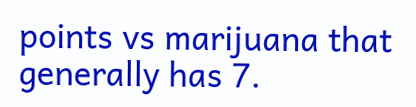points vs marijuana that generally has 7.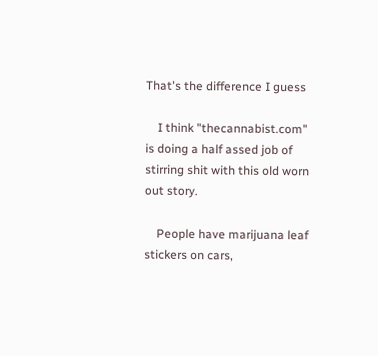That's the difference I guess

    I think "thecannabist.com" is doing a half assed job of stirring shit with this old worn out story.

    People have marijuana leaf stickers on cars,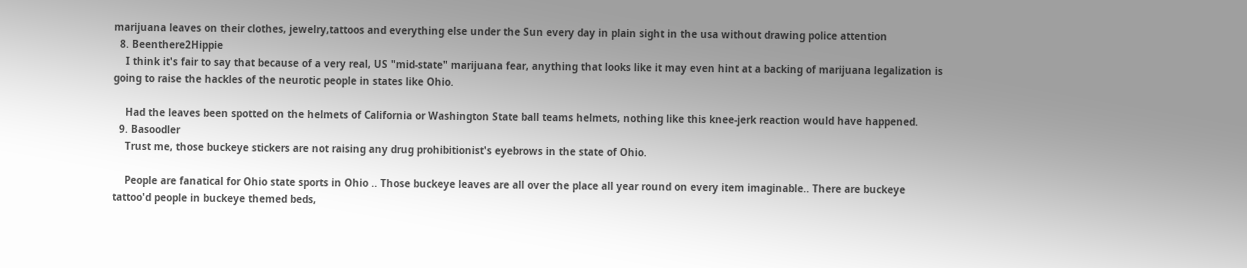marijuana leaves on their clothes, jewelry,tattoos and everything else under the Sun every day in plain sight in the usa without drawing police attention
  8. Beenthere2Hippie
    I think it's fair to say that because of a very real, US "mid-state" marijuana fear, anything that looks like it may even hint at a backing of marijuana legalization is going to raise the hackles of the neurotic people in states like Ohio.

    Had the leaves been spotted on the helmets of California or Washington State ball teams helmets, nothing like this knee-jerk reaction would have happened.
  9. Basoodler
    Trust me, those buckeye stickers are not raising any drug prohibitionist's eyebrows in the state of Ohio.

    People are fanatical for Ohio state sports in Ohio .. Those buckeye leaves are all over the place all year round on every item imaginable.. There are buckeye tattoo'd people in buckeye themed beds,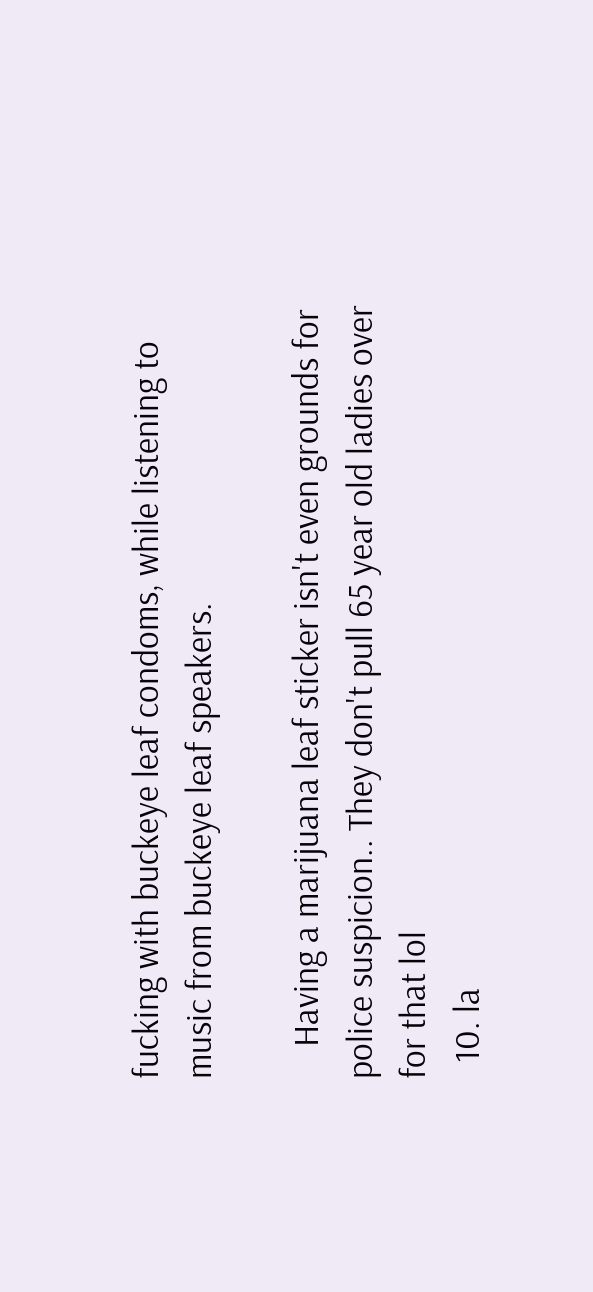fucking with buckeye leaf condoms, while listening to music from buckeye leaf speakers.

    Having a marijuana leaf sticker isn't even grounds for police suspicion.. They don't pull 65 year old ladies over for that lol
  10. la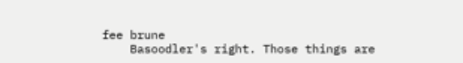fee brune
    Basoodler's right. Those things are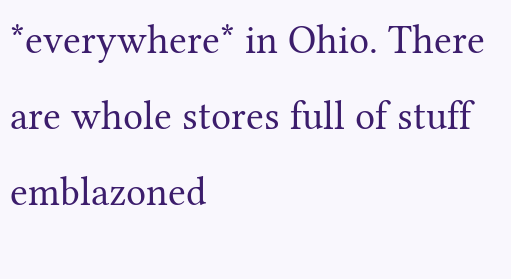*everywhere* in Ohio. There are whole stores full of stuff emblazoned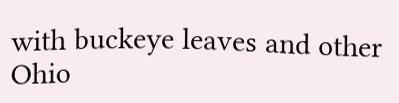with buckeye leaves and other Ohio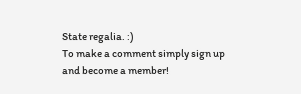State regalia. :)
To make a comment simply sign up and become a member!